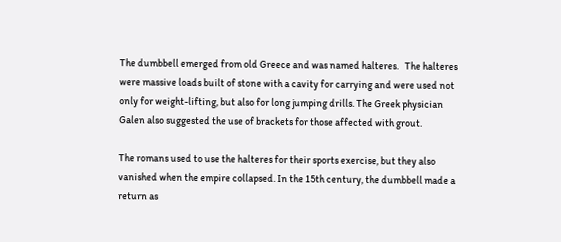The dumbbell emerged from old Greece and was named halteres.   The halteres were massive loads built of stone with a cavity for carrying and were used not only for weight-lifting, but also for long jumping drills. The Greek physician Galen also suggested the use of brackets for those affected with grout.

The romans used to use the halteres for their sports exercise, but they also vanished when the empire collapsed. In the 15th century, the dumbbell made a return as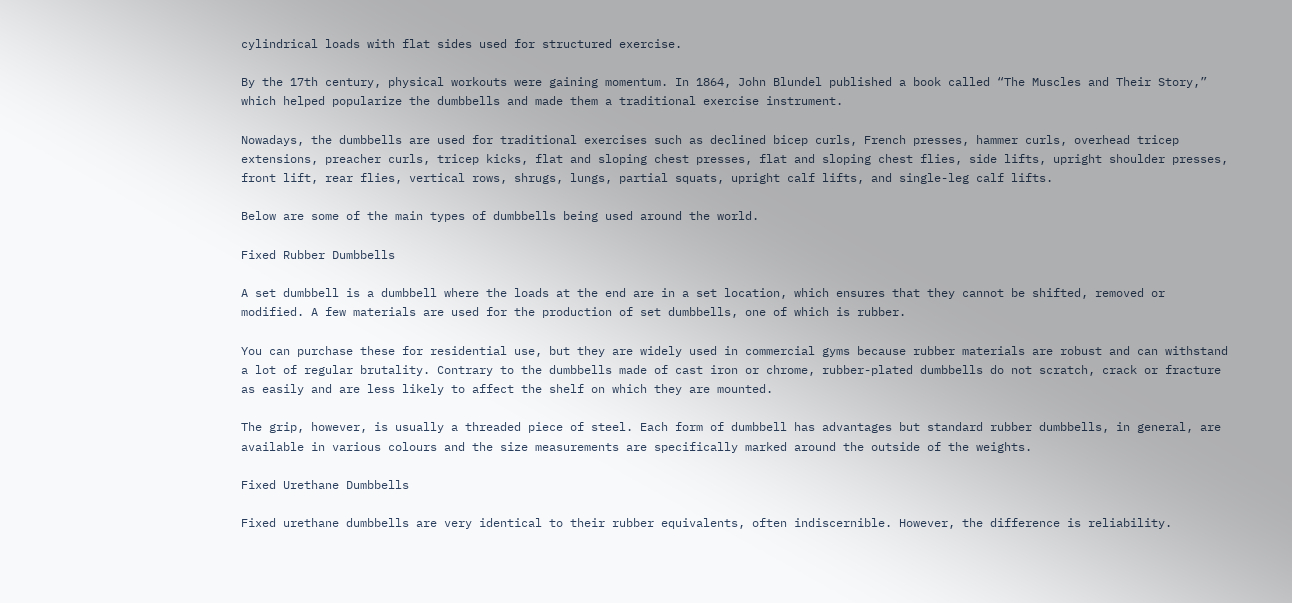cylindrical loads with flat sides used for structured exercise.

By the 17th century, physical workouts were gaining momentum. In 1864, John Blundel published a book called “The Muscles and Their Story,” which helped popularize the dumbbells and made them a traditional exercise instrument.

Nowadays, the dumbbells are used for traditional exercises such as declined bicep curls, French presses, hammer curls, overhead tricep extensions, preacher curls, tricep kicks, flat and sloping chest presses, flat and sloping chest flies, side lifts, upright shoulder presses, front lift, rear flies, vertical rows, shrugs, lungs, partial squats, upright calf lifts, and single-leg calf lifts.

Below are some of the main types of dumbbells being used around the world.

Fixed Rubber Dumbbells

A set dumbbell is a dumbbell where the loads at the end are in a set location, which ensures that they cannot be shifted, removed or modified. A few materials are used for the production of set dumbbells, one of which is rubber.

You can purchase these for residential use, but they are widely used in commercial gyms because rubber materials are robust and can withstand a lot of regular brutality. Contrary to the dumbbells made of cast iron or chrome, rubber-plated dumbbells do not scratch, crack or fracture as easily and are less likely to affect the shelf on which they are mounted.

The grip, however, is usually a threaded piece of steel. Each form of dumbbell has advantages but standard rubber dumbbells, in general, are available in various colours and the size measurements are specifically marked around the outside of the weights.

Fixed Urethane Dumbbells

Fixed urethane dumbbells are very identical to their rubber equivalents, often indiscernible. However, the difference is reliability.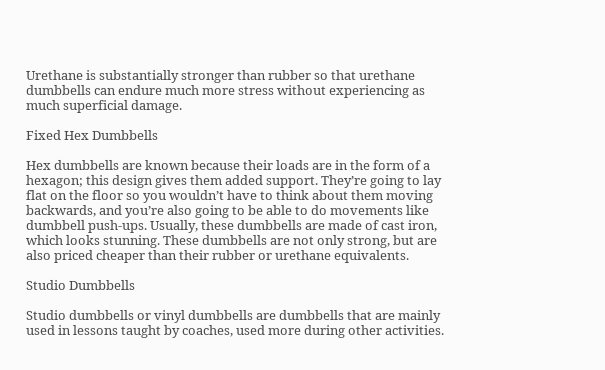Urethane is substantially stronger than rubber so that urethane dumbbells can endure much more stress without experiencing as much superficial damage.

Fixed Hex Dumbbells

Hex dumbbells are known because their loads are in the form of a hexagon; this design gives them added support. They’re going to lay flat on the floor so you wouldn’t have to think about them moving backwards, and you’re also going to be able to do movements like dumbbell push-ups. Usually, these dumbbells are made of cast iron, which looks stunning. These dumbbells are not only strong, but are also priced cheaper than their rubber or urethane equivalents.

Studio Dumbbells

Studio dumbbells or vinyl dumbbells are dumbbells that are mainly used in lessons taught by coaches, used more during other activities.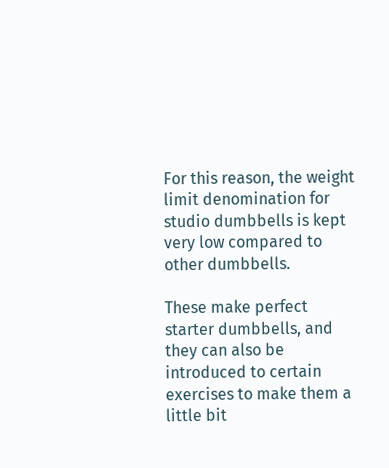For this reason, the weight limit denomination for studio dumbbells is kept very low compared to other dumbbells.

These make perfect starter dumbbells, and they can also be introduced to certain exercises to make them a little bit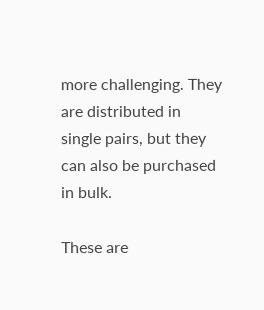more challenging. They are distributed in single pairs, but they can also be purchased in bulk.

These are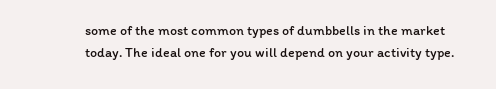some of the most common types of dumbbells in the market today. The ideal one for you will depend on your activity type.